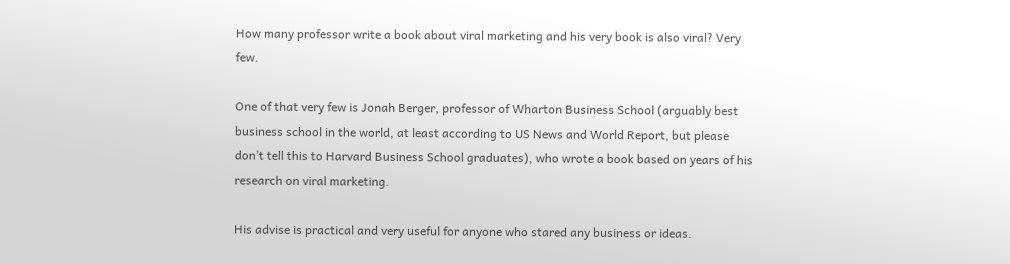How many professor write a book about viral marketing and his very book is also viral? Very few.

One of that very few is Jonah Berger, professor of Wharton Business School (arguably best business school in the world, at least according to US News and World Report, but please don’t tell this to Harvard Business School graduates), who wrote a book based on years of his research on viral marketing.

His advise is practical and very useful for anyone who stared any business or ideas.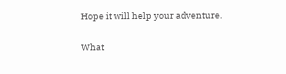Hope it will help your adventure.

What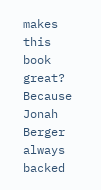makes this book great? Because Jonah Berger always backed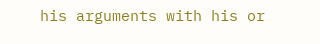his arguments with his or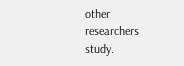other researchers study.